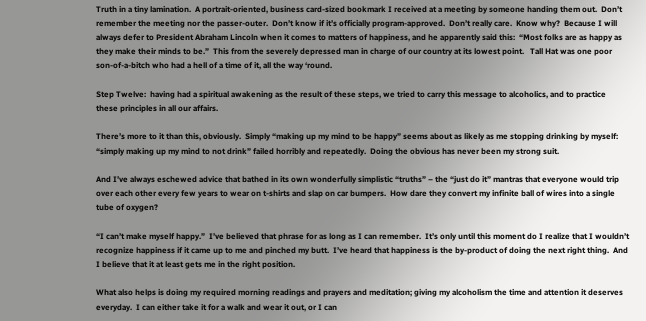Truth in a tiny lamination.  A portrait-oriented, business card-sized bookmark I received at a meeting by someone handing them out.  Don’t remember the meeting nor the passer-outer.  Don’t know if it’s officially program-approved.  Don’t really care.  Know why?  Because I will always defer to President Abraham Lincoln when it comes to matters of happiness, and he apparently said this:  “Most folks are as happy as they make their minds to be.”  This from the severely depressed man in charge of our country at its lowest point.   Tall Hat was one poor son-of-a-bitch who had a hell of a time of it, all the way ‘round.

Step Twelve:  having had a spiritual awakening as the result of these steps, we tried to carry this message to alcoholics, and to practice these principles in all our affairs.

There’s more to it than this, obviously.  Simply “making up my mind to be happy” seems about as likely as me stopping drinking by myself:  “simply making up my mind to not drink” failed horribly and repeatedly.  Doing the obvious has never been my strong suit.

And I’ve always eschewed advice that bathed in its own wonderfully simplistic “truths” – the “just do it” mantras that everyone would trip over each other every few years to wear on t-shirts and slap on car bumpers.  How dare they convert my infinite ball of wires into a single tube of oxygen?

“I can’t make myself happy.”  I’ve believed that phrase for as long as I can remember.  It’s only until this moment do I realize that I wouldn’t recognize happiness if it came up to me and pinched my butt.  I’ve heard that happiness is the by-product of doing the next right thing.  And I believe that it at least gets me in the right position.

What also helps is doing my required morning readings and prayers and meditation; giving my alcoholism the time and attention it deserves everyday.  I can either take it for a walk and wear it out, or I can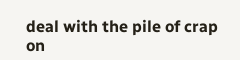deal with the pile of crap on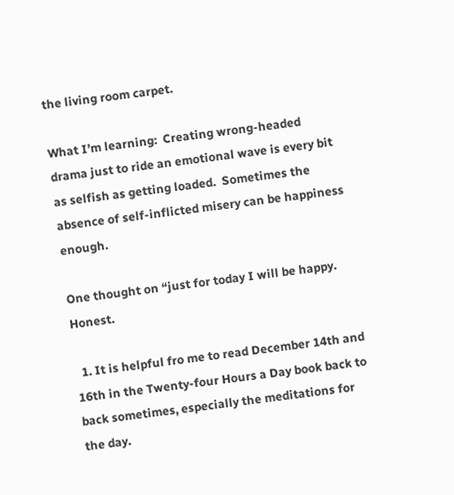the living room carpet.

What I’m learning:  Creating wrong-headed drama just to ride an emotional wave is every bit as selfish as getting loaded.  Sometimes the absence of self-inflicted misery can be happiness enough.

One thought on “just for today I will be happy. Honest.

  1. It is helpful fro me to read December 14th and 16th in the Twenty-four Hours a Day book back to back sometimes, especially the meditations for the day.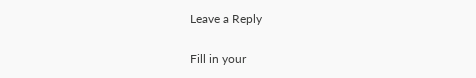Leave a Reply

Fill in your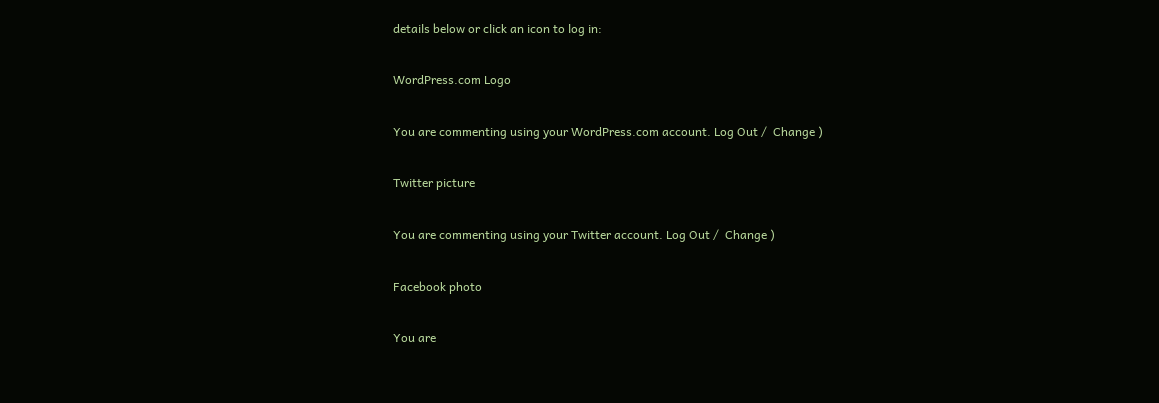details below or click an icon to log in:

WordPress.com Logo

You are commenting using your WordPress.com account. Log Out /  Change )

Twitter picture

You are commenting using your Twitter account. Log Out /  Change )

Facebook photo

You are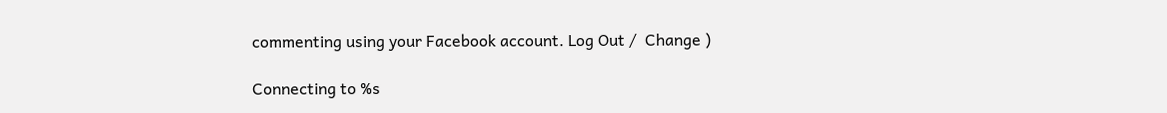commenting using your Facebook account. Log Out /  Change )

Connecting to %s